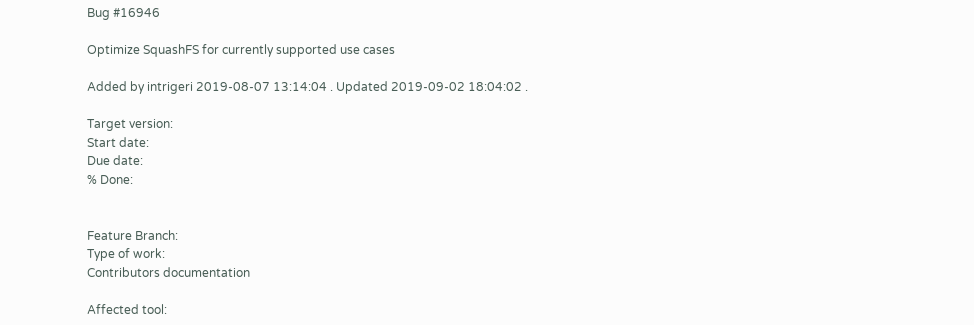Bug #16946

Optimize SquashFS for currently supported use cases

Added by intrigeri 2019-08-07 13:14:04 . Updated 2019-09-02 18:04:02 .

Target version:
Start date:
Due date:
% Done:


Feature Branch:
Type of work:
Contributors documentation

Affected tool: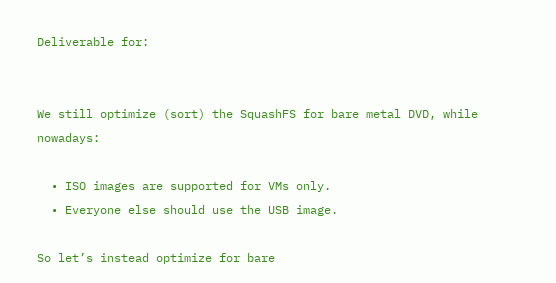Deliverable for:


We still optimize (sort) the SquashFS for bare metal DVD, while nowadays:

  • ISO images are supported for VMs only.
  • Everyone else should use the USB image.

So let’s instead optimize for bare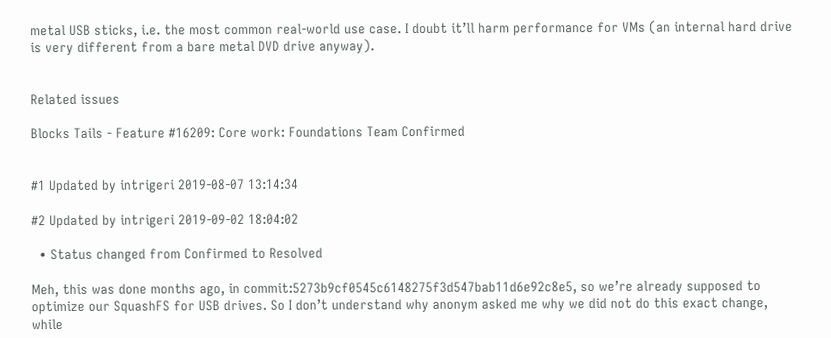metal USB sticks, i.e. the most common real-world use case. I doubt it’ll harm performance for VMs (an internal hard drive is very different from a bare metal DVD drive anyway).


Related issues

Blocks Tails - Feature #16209: Core work: Foundations Team Confirmed


#1 Updated by intrigeri 2019-08-07 13:14:34

#2 Updated by intrigeri 2019-09-02 18:04:02

  • Status changed from Confirmed to Resolved

Meh, this was done months ago, in commit:5273b9cf0545c6148275f3d547bab11d6e92c8e5, so we’re already supposed to optimize our SquashFS for USB drives. So I don’t understand why anonym asked me why we did not do this exact change, while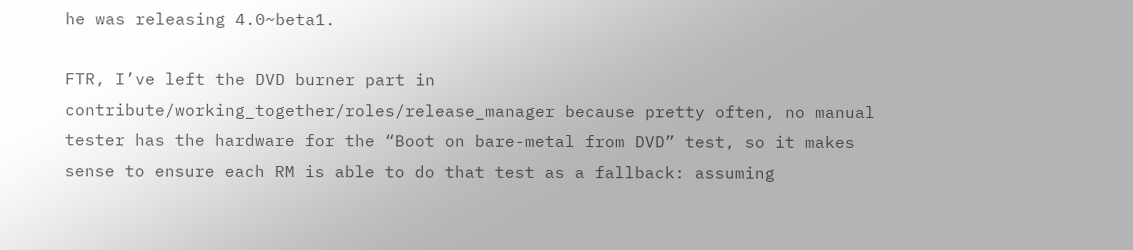he was releasing 4.0~beta1.

FTR, I’ve left the DVD burner part in contribute/working_together/roles/release_manager because pretty often, no manual tester has the hardware for the “Boot on bare-metal from DVD” test, so it makes sense to ensure each RM is able to do that test as a fallback: assuming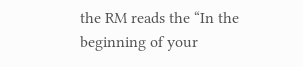the RM reads the “In the beginning of your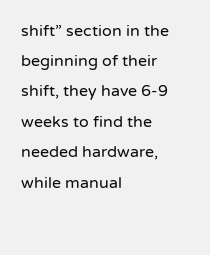shift” section in the beginning of their shift, they have 6-9 weeks to find the needed hardware, while manual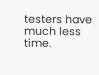testers have much less time.